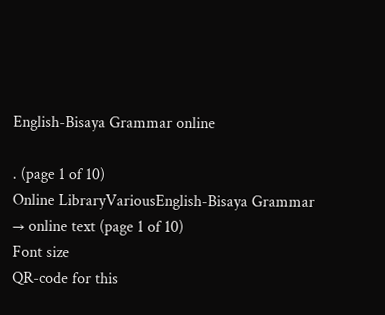English-Bisaya Grammar online

. (page 1 of 10)
Online LibraryVariousEnglish-Bisaya Grammar → online text (page 1 of 10)
Font size
QR-code for this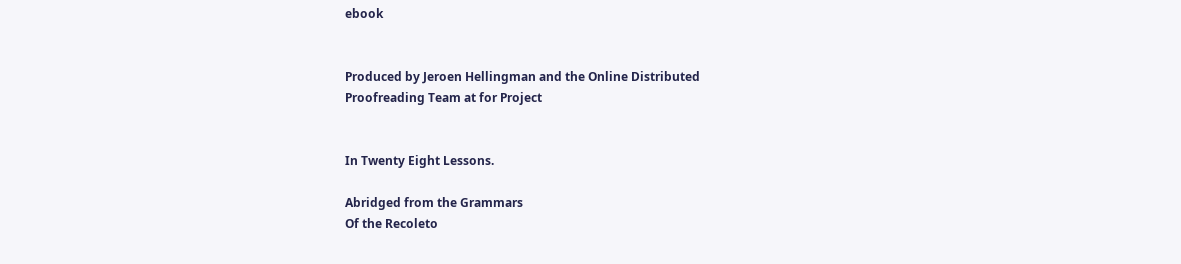ebook


Produced by Jeroen Hellingman and the Online Distributed
Proofreading Team at for Project


In Twenty Eight Lessons.

Abridged from the Grammars
Of the Recoleto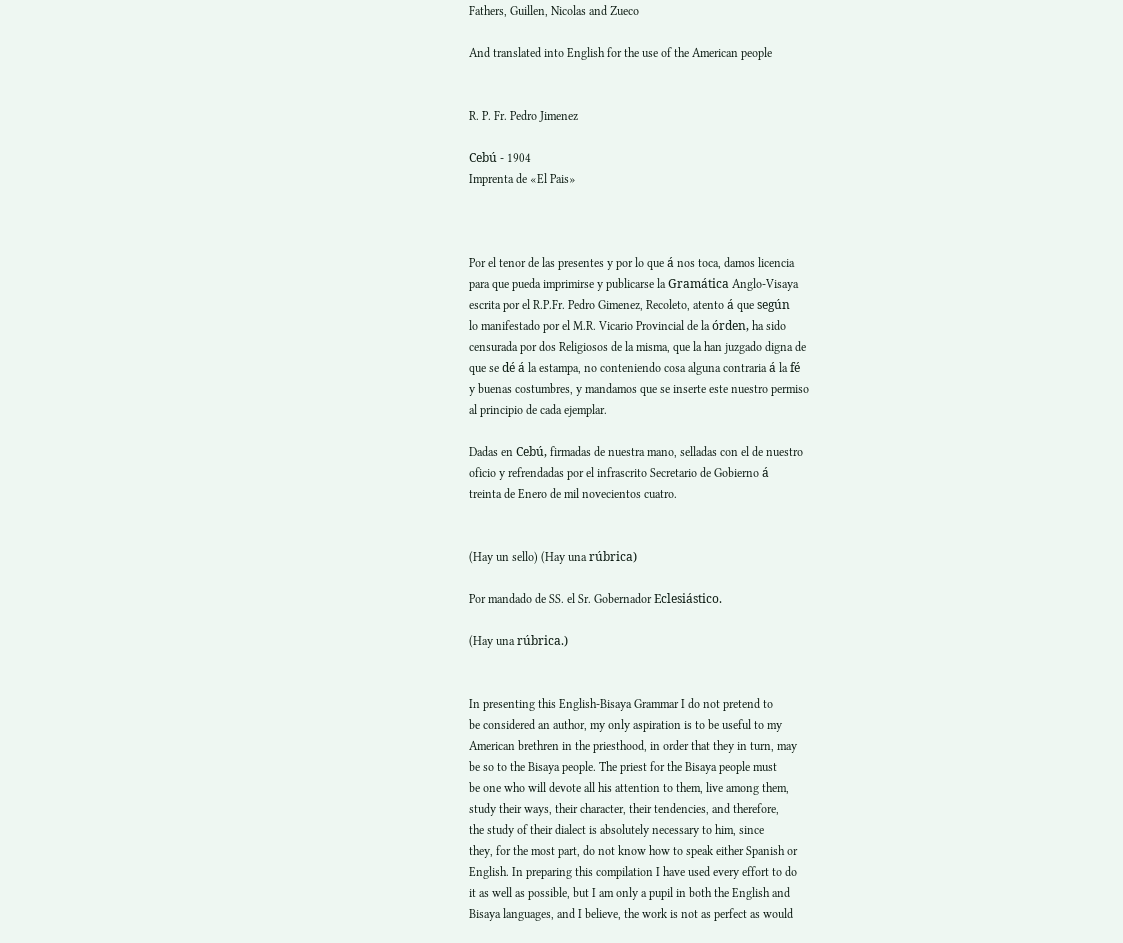Fathers, Guillen, Nicolas and Zueco

And translated into English for the use of the American people


R. P. Fr. Pedro Jimenez

Cebú - 1904
Imprenta de «El Pais»



Por el tenor de las presentes y por lo que á nos toca, damos licencia
para que pueda imprimirse y publicarse la Gramática Anglo-Visaya
escrita por el R.P.Fr. Pedro Gimenez, Recoleto, atento á que según
lo manifestado por el M.R. Vicario Provincial de la órden, ha sido
censurada por dos Religiosos de la misma, que la han juzgado digna de
que se dé á la estampa, no conteniendo cosa alguna contraria á la fé
y buenas costumbres, y mandamos que se inserte este nuestro permiso
al principio de cada ejemplar.

Dadas en Cebú, firmadas de nuestra mano, selladas con el de nuestro
oficio y refrendadas por el infrascrito Secretario de Gobierno á
treinta de Enero de mil novecientos cuatro.


(Hay un sello) (Hay una rúbrica)

Por mandado de SS. el Sr. Gobernador Eclesiástico.

(Hay una rúbrica.)


In presenting this English-Bisaya Grammar I do not pretend to
be considered an author, my only aspiration is to be useful to my
American brethren in the priesthood, in order that they in turn, may
be so to the Bisaya people. The priest for the Bisaya people must
be one who will devote all his attention to them, live among them,
study their ways, their character, their tendencies, and therefore,
the study of their dialect is absolutely necessary to him, since
they, for the most part, do not know how to speak either Spanish or
English. In preparing this compilation I have used every effort to do
it as well as possible, but I am only a pupil in both the English and
Bisaya languages, and I believe, the work is not as perfect as would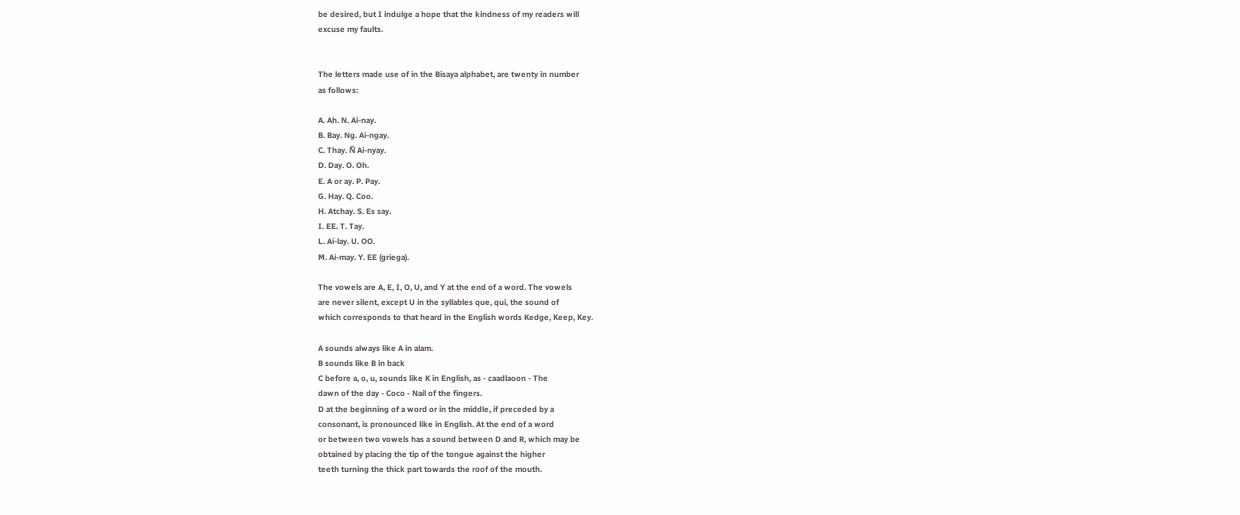be desired, but I indulge a hope that the kindness of my readers will
excuse my faults.


The letters made use of in the Bisaya alphabet, are twenty in number
as follows:

A. Ah. N. Ai-nay.
B. Bay. Ng. Ai-ngay.
C. Thay. Ñ Ai-nyay.
D. Day. O. Oh.
E. A or ay. P. Pay.
G. Hay. Q. Coo.
H. Atchay. S. Es say.
I. EE. T. Tay.
L. Ai-lay. U. OO.
M. Ai-may. Y. EE (griega).

The vowels are A, E, I, O, U, and Y at the end of a word. The vowels
are never silent, except U in the syllables que, qui, the sound of
which corresponds to that heard in the English words Kedge, Keep, Key.

A sounds always like A in alam.
B sounds like B in back
C before a, o, u, sounds like K in English, as - caadlaoon - The
dawn of the day - Coco - Nail of the fingers.
D at the beginning of a word or in the middle, if preceded by a
consonant, is pronounced like in English. At the end of a word
or between two vowels has a sound between D and R, which may be
obtained by placing the tip of the tongue against the higher
teeth turning the thick part towards the roof of the mouth.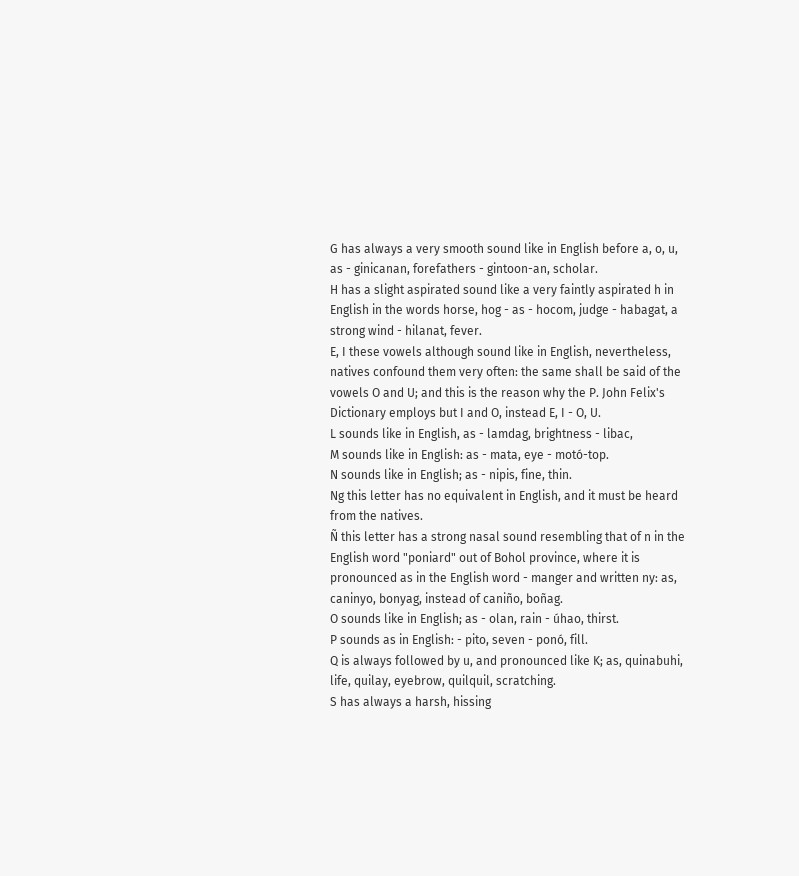G has always a very smooth sound like in English before a, o, u,
as - ginicanan, forefathers - gintoon-an, scholar.
H has a slight aspirated sound like a very faintly aspirated h in
English in the words horse, hog - as - hocom, judge - habagat, a
strong wind - hilanat, fever.
E, I these vowels although sound like in English, nevertheless,
natives confound them very often: the same shall be said of the
vowels O and U; and this is the reason why the P. John Felix's
Dictionary employs but I and O, instead E, I - O, U.
L sounds like in English, as - lamdag, brightness - libac,
M sounds like in English: as - mata, eye - motó-top.
N sounds like in English; as - nipis, fine, thin.
Ng this letter has no equivalent in English, and it must be heard
from the natives.
Ñ this letter has a strong nasal sound resembling that of n in the
English word "poniard" out of Bohol province, where it is
pronounced as in the English word - manger and written ny: as,
caninyo, bonyag, instead of caniño, boñag.
O sounds like in English; as - olan, rain - úhao, thirst.
P sounds as in English: - pito, seven - ponó, fill.
Q is always followed by u, and pronounced like K; as, quinabuhi,
life, quilay, eyebrow, quilquil, scratching.
S has always a harsh, hissing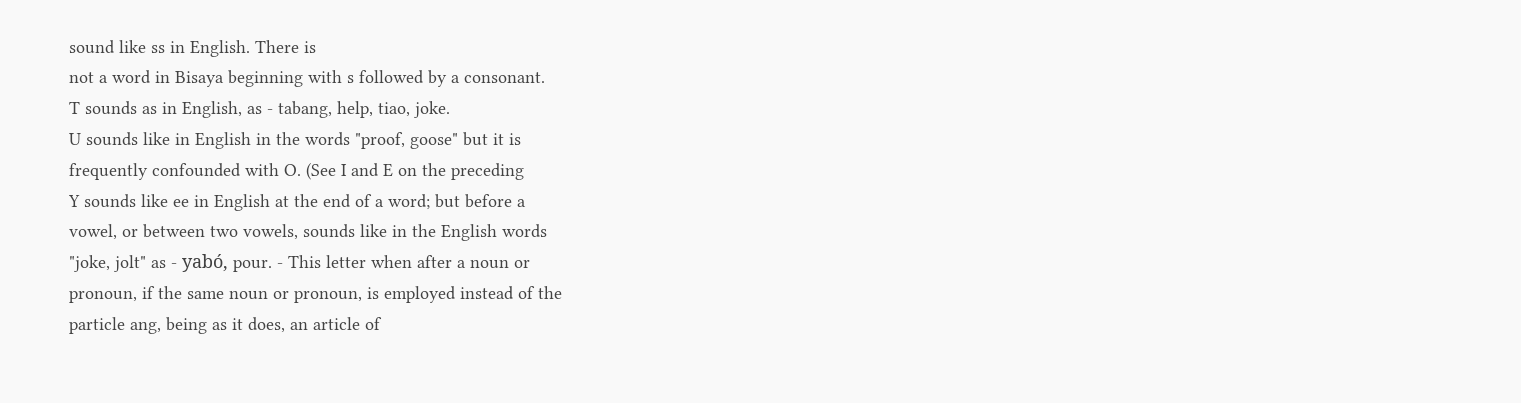sound like ss in English. There is
not a word in Bisaya beginning with s followed by a consonant.
T sounds as in English, as - tabang, help, tiao, joke.
U sounds like in English in the words "proof, goose" but it is
frequently confounded with O. (See I and E on the preceding
Y sounds like ee in English at the end of a word; but before a
vowel, or between two vowels, sounds like in the English words
"joke, jolt" as - yabó, pour. - This letter when after a noun or
pronoun, if the same noun or pronoun, is employed instead of the
particle ang, being as it does, an article of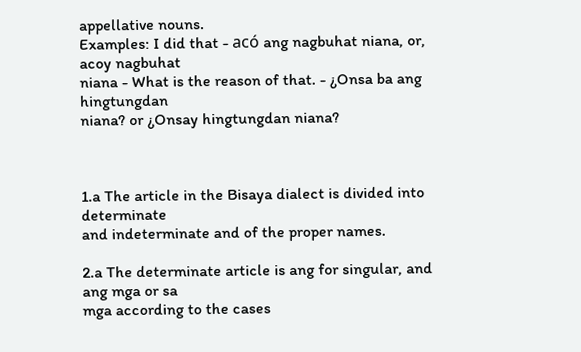appellative nouns.
Examples: I did that - acó ang nagbuhat niana, or, acoy nagbuhat
niana - What is the reason of that. - ¿Onsa ba ang hingtungdan
niana? or ¿Onsay hingtungdan niana?



1.a The article in the Bisaya dialect is divided into determinate
and indeterminate and of the proper names.

2.a The determinate article is ang for singular, and ang mga or sa
mga according to the cases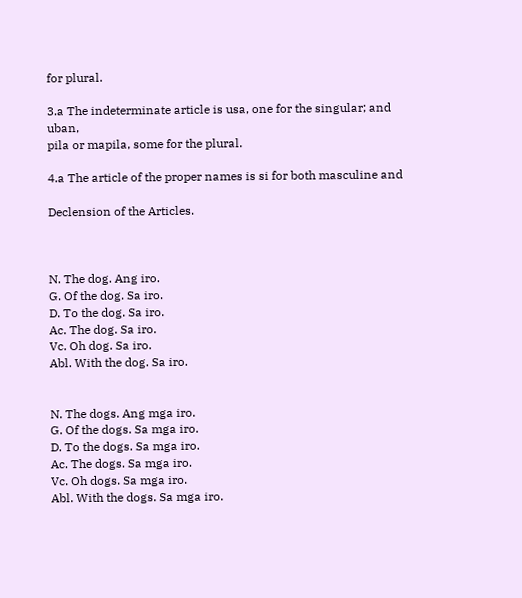for plural.

3.a The indeterminate article is usa, one for the singular; and uban,
pila or mapila, some for the plural.

4.a The article of the proper names is si for both masculine and

Declension of the Articles.



N. The dog. Ang iro.
G. Of the dog. Sa iro.
D. To the dog. Sa iro.
Ac. The dog. Sa iro.
Vc. Oh dog. Sa iro.
Abl. With the dog. Sa iro.


N. The dogs. Ang mga iro.
G. Of the dogs. Sa mga iro.
D. To the dogs. Sa mga iro.
Ac. The dogs. Sa mga iro.
Vc. Oh dogs. Sa mga iro.
Abl. With the dogs. Sa mga iro.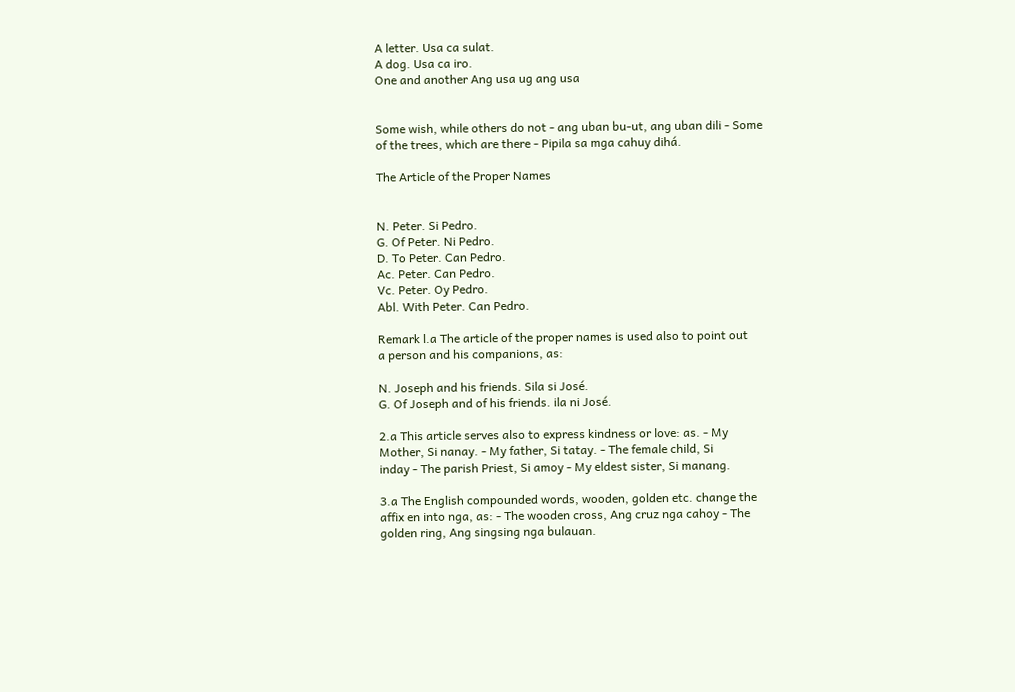A letter. Usa ca sulat.
A dog. Usa ca iro.
One and another Ang usa ug ang usa


Some wish, while others do not - ang uban bu-ut, ang uban dili - Some
of the trees, which are there - Pipila sa mga cahuy dihá.

The Article of the Proper Names


N. Peter. Si Pedro.
G. Of Peter. Ni Pedro.
D. To Peter. Can Pedro.
Ac. Peter. Can Pedro.
Vc. Peter. Oy Pedro.
Abl. With Peter. Can Pedro.

Remark l.a The article of the proper names is used also to point out
a person and his companions, as:

N. Joseph and his friends. Sila si José.
G. Of Joseph and of his friends. ila ni José.

2.a This article serves also to express kindness or love: as. - My
Mother, Si nanay. - My father, Si tatay. - The female child, Si
inday - The parish Priest, Si amoy - My eldest sister, Si manang.

3.a The English compounded words, wooden, golden etc. change the
affix en into nga, as: - The wooden cross, Ang cruz nga cahoy - The
golden ring, Ang singsing nga bulauan.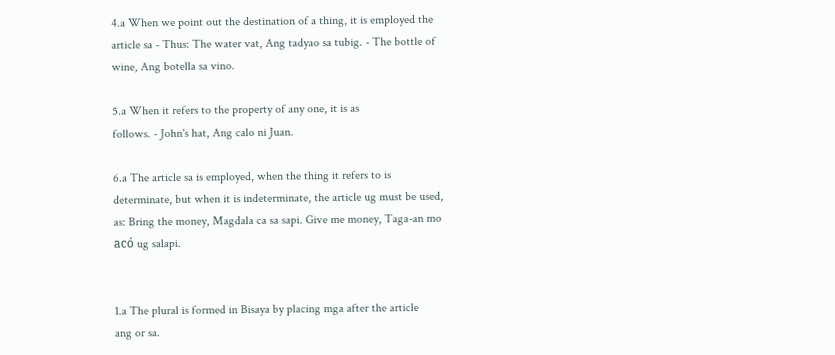4.a When we point out the destination of a thing, it is employed the
article sa - Thus: The water vat, Ang tadyao sa tubig. - The bottle of
wine, Ang botella sa vino.

5.a When it refers to the property of any one, it is as
follows. - John's hat, Ang calo ni Juan.

6.a The article sa is employed, when the thing it refers to is
determinate, but when it is indeterminate, the article ug must be used,
as: Bring the money, Magdala ca sa sapi. Give me money, Taga-an mo
acó ug salapi.


1.a The plural is formed in Bisaya by placing mga after the article
ang or sa.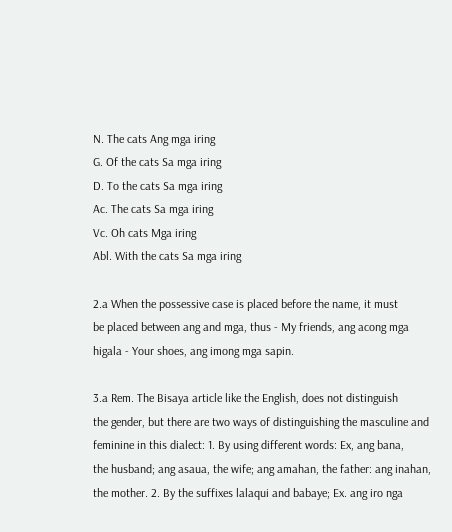N. The cats Ang mga iring
G. Of the cats Sa mga iring
D. To the cats Sa mga iring
Ac. The cats Sa mga iring
Vc. Oh cats Mga iring
Abl. With the cats Sa mga iring

2.a When the possessive case is placed before the name, it must
be placed between ang and mga, thus - My friends, ang acong mga
higala - Your shoes, ang imong mga sapin.

3.a Rem. The Bisaya article like the English, does not distinguish
the gender, but there are two ways of distinguishing the masculine and
feminine in this dialect: 1. By using different words: Ex, ang bana,
the husband; ang asaua, the wife; ang amahan, the father: ang inahan,
the mother. 2. By the suffixes lalaqui and babaye; Ex. ang iro nga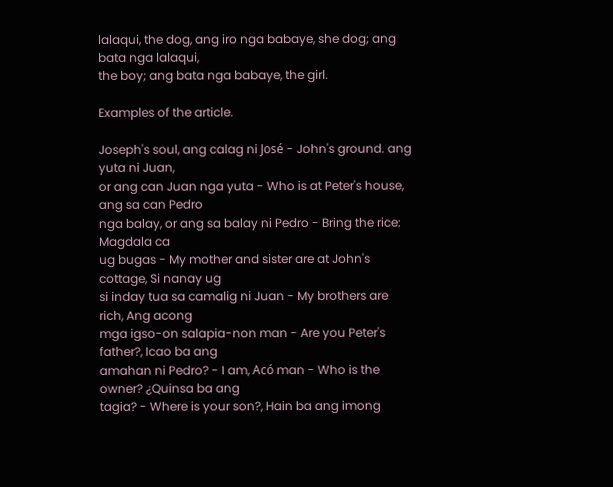lalaqui, the dog, ang iro nga babaye, she dog; ang bata nga lalaqui,
the boy; ang bata nga babaye, the girl.

Examples of the article.

Joseph's soul, ang calag ni José - John's ground. ang yuta ni Juan,
or ang can Juan nga yuta - Who is at Peter's house, ang sa can Pedro
nga balay, or ang sa balay ni Pedro - Bring the rice: Magdala ca
ug bugas - My mother and sister are at John's cottage, Si nanay ug
si inday tua sa camalig ni Juan - My brothers are rich, Ang acong
mga igso-on salapia-non man - Are you Peter's father?, Icao ba ang
amahan ni Pedro? - I am, Acó man - Who is the owner? ¿Quinsa ba ang
tagia? - Where is your son?, Hain ba ang imong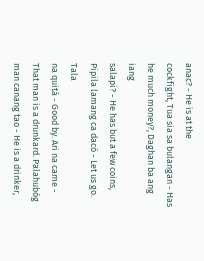anac? - He is at the
cockfight, Tua sia sa bulangan - Has he much money?, Daghan ba ang iang
salapi? - He has but a few coins, Pipila lamang ca dacó - Let us go. Tala
na quitá - Good by. Ari na came - That man is a drunkard. Palahubóg
man canang tao - He is a drinker,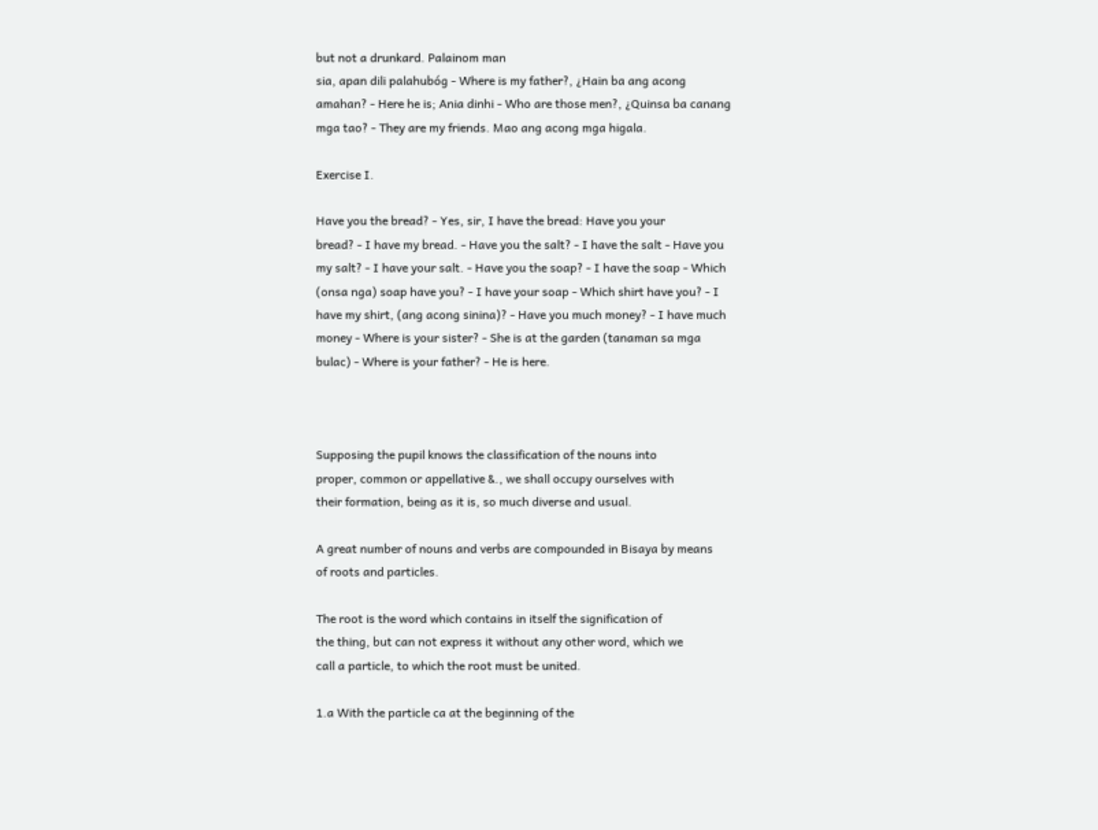but not a drunkard. Palainom man
sia, apan dili palahubóg - Where is my father?, ¿Hain ba ang acong
amahan? - Here he is; Ania dinhi - Who are those men?, ¿Quinsa ba canang
mga tao? - They are my friends. Mao ang acong mga higala.

Exercise I.

Have you the bread? - Yes, sir, I have the bread: Have you your
bread? - I have my bread. - Have you the salt? - I have the salt - Have you
my salt? - I have your salt. - Have you the soap? - I have the soap - Which
(onsa nga) soap have you? - I have your soap - Which shirt have you? - I
have my shirt, (ang acong sinina)? - Have you much money? - I have much
money - Where is your sister? - She is at the garden (tanaman sa mga
bulac) - Where is your father? - He is here.



Supposing the pupil knows the classification of the nouns into
proper, common or appellative &., we shall occupy ourselves with
their formation, being as it is, so much diverse and usual.

A great number of nouns and verbs are compounded in Bisaya by means
of roots and particles.

The root is the word which contains in itself the signification of
the thing, but can not express it without any other word, which we
call a particle, to which the root must be united.

1.a With the particle ca at the beginning of the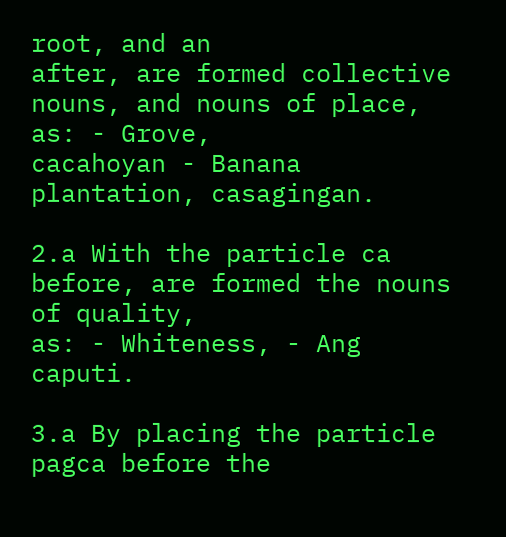root, and an
after, are formed collective nouns, and nouns of place, as: - Grove,
cacahoyan - Banana plantation, casagingan.

2.a With the particle ca before, are formed the nouns of quality,
as: - Whiteness, - Ang caputi.

3.a By placing the particle pagca before the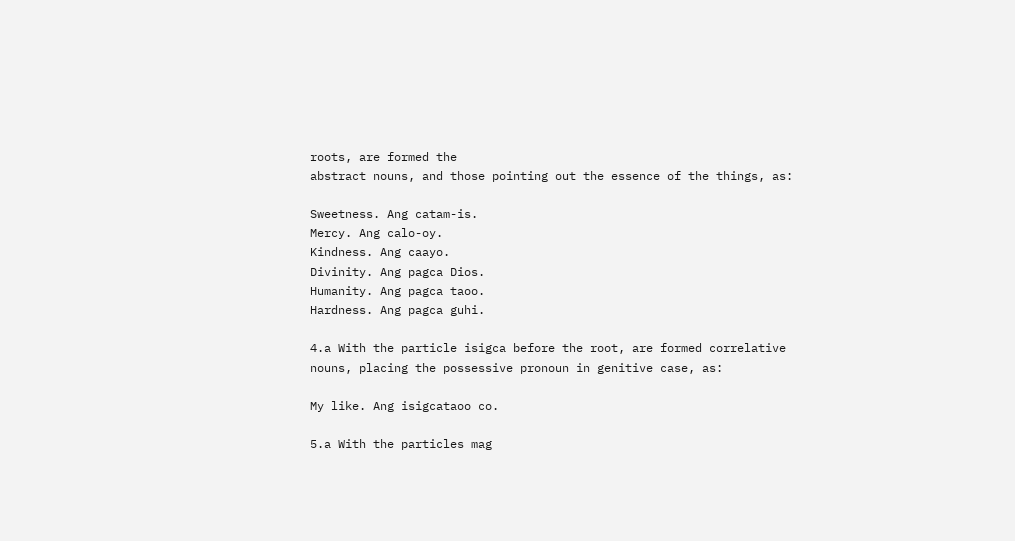roots, are formed the
abstract nouns, and those pointing out the essence of the things, as:

Sweetness. Ang catam-is.
Mercy. Ang calo-oy.
Kindness. Ang caayo.
Divinity. Ang pagca Dios.
Humanity. Ang pagca taoo.
Hardness. Ang pagca guhi.

4.a With the particle isigca before the root, are formed correlative
nouns, placing the possessive pronoun in genitive case, as:

My like. Ang isigcataoo co.

5.a With the particles mag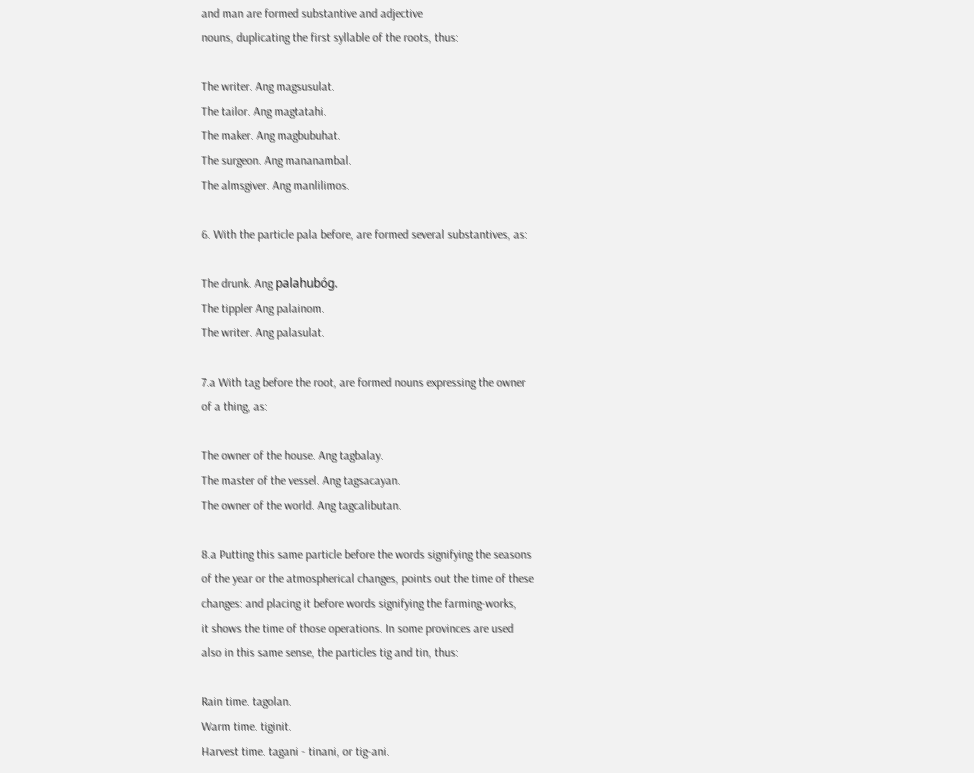and man are formed substantive and adjective
nouns, duplicating the first syllable of the roots, thus:

The writer. Ang magsusulat.
The tailor. Ang magtatahi.
The maker. Ang magbubuhat.
The surgeon. Ang mananambal.
The almsgiver. Ang manlilimos.

6. With the particle pala before, are formed several substantives, as:

The drunk. Ang palahubóg.
The tippler Ang palainom.
The writer. Ang palasulat.

7.a With tag before the root, are formed nouns expressing the owner
of a thing, as:

The owner of the house. Ang tagbalay.
The master of the vessel. Ang tagsacayan.
The owner of the world. Ang tagcalibutan.

8.a Putting this same particle before the words signifying the seasons
of the year or the atmospherical changes, points out the time of these
changes: and placing it before words signifying the farming-works,
it shows the time of those operations. In some provinces are used
also in this same sense, the particles tig and tin, thus:

Rain time. tagolan.
Warm time. tiginit.
Harvest time. tagani - tinani, or tig-ani.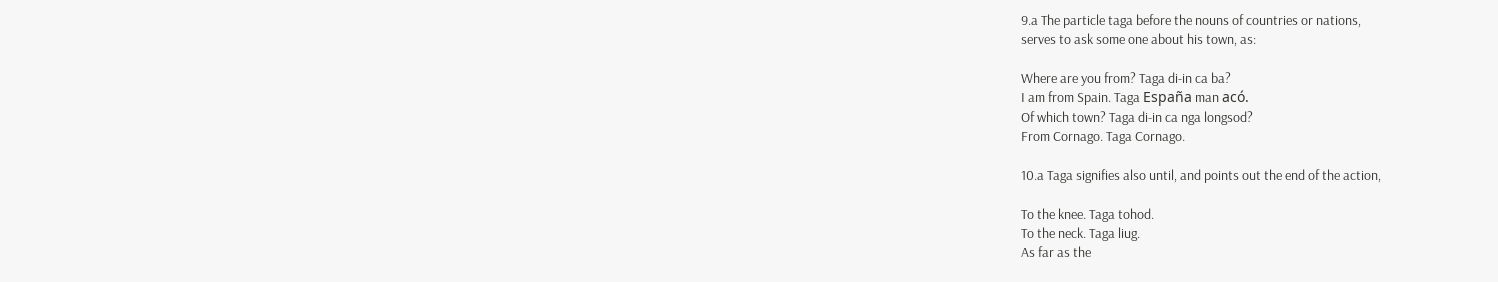9.a The particle taga before the nouns of countries or nations,
serves to ask some one about his town, as:

Where are you from? Taga di-in ca ba?
I am from Spain. Taga España man acó.
Of which town? Taga di-in ca nga longsod?
From Cornago. Taga Cornago.

10.a Taga signifies also until, and points out the end of the action,

To the knee. Taga tohod.
To the neck. Taga liug.
As far as the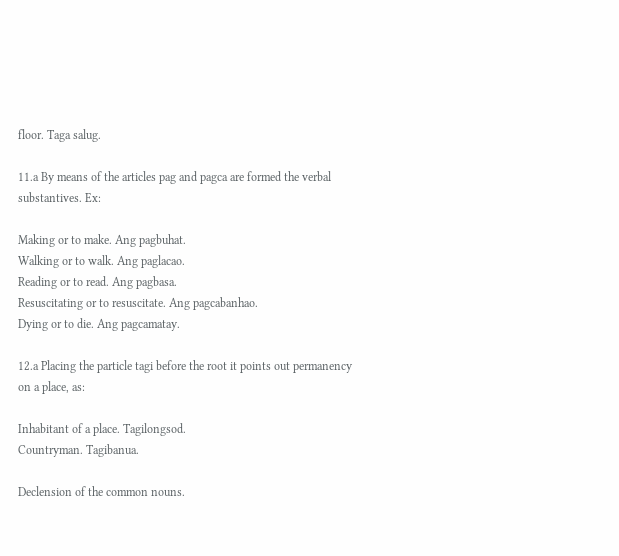floor. Taga salug.

11.a By means of the articles pag and pagca are formed the verbal
substantives. Ex:

Making or to make. Ang pagbuhat.
Walking or to walk. Ang paglacao.
Reading or to read. Ang pagbasa.
Resuscitating or to resuscitate. Ang pagcabanhao.
Dying or to die. Ang pagcamatay.

12.a Placing the particle tagi before the root it points out permanency
on a place, as:

Inhabitant of a place. Tagilongsod.
Countryman. Tagibanua.

Declension of the common nouns.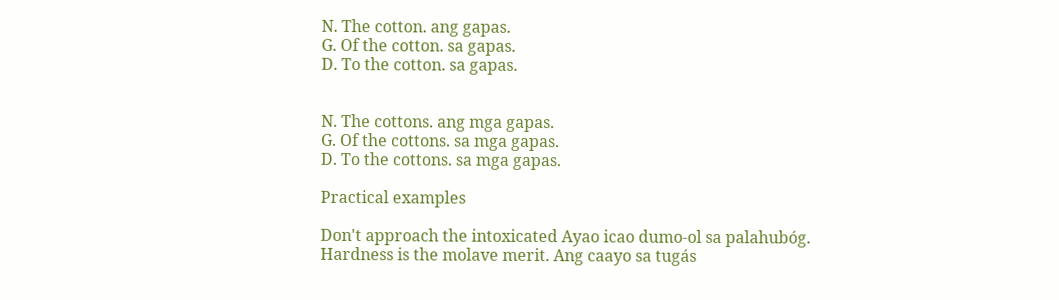N. The cotton. ang gapas.
G. Of the cotton. sa gapas.
D. To the cotton. sa gapas.


N. The cottons. ang mga gapas.
G. Of the cottons. sa mga gapas.
D. To the cottons. sa mga gapas.

Practical examples

Don't approach the intoxicated Ayao icao dumo-ol sa palahubóg.
Hardness is the molave merit. Ang caayo sa tugás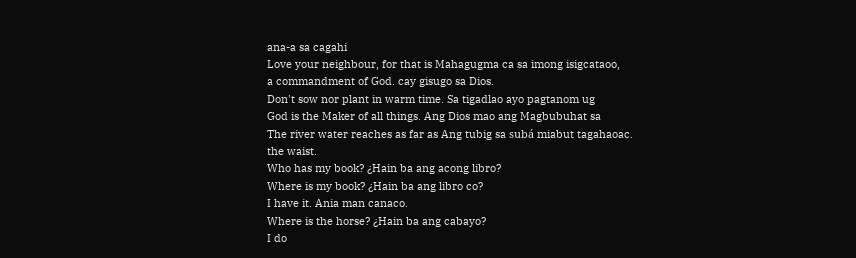ana-a sa cagahi
Love your neighbour, for that is Mahagugma ca sa imong isigcataoo,
a commandment of God. cay gisugo sa Dios.
Don't sow nor plant in warm time. Sa tigadlao ayo pagtanom ug
God is the Maker of all things. Ang Dios mao ang Magbubuhat sa
The river water reaches as far as Ang tubig sa subá miabut tagahaoac.
the waist.
Who has my book? ¿Hain ba ang acong libro?
Where is my book? ¿Hain ba ang libro co?
I have it. Ania man canaco.
Where is the horse? ¿Hain ba ang cabayo?
I do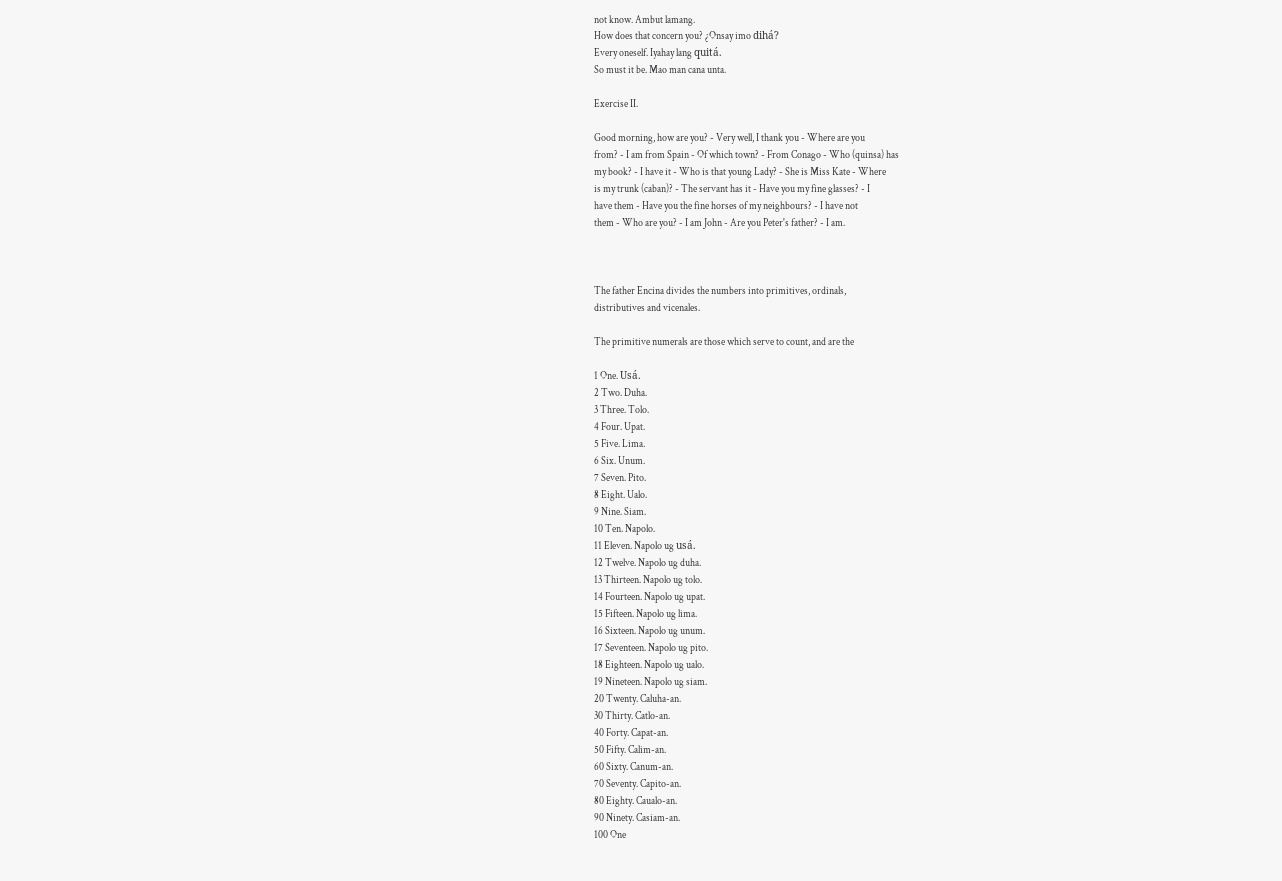not know. Ambut lamang.
How does that concern you? ¿Onsay imo dihá?
Every oneself. Iyahay lang quitá.
So must it be. Mao man cana unta.

Exercise II.

Good morning, how are you? - Very well, I thank you - Where are you
from? - I am from Spain - Of which town? - From Conago - Who (quinsa) has
my book? - I have it - Who is that young Lady? - She is Miss Kate - Where
is my trunk (caban)? - The servant has it - Have you my fine glasses? - I
have them - Have you the fine horses of my neighbours? - I have not
them - Who are you? - I am John - Are you Peter's father? - I am.



The father Encina divides the numbers into primitives, ordinals,
distributives and vicenales.

The primitive numerals are those which serve to count, and are the

1 One. Usá.
2 Two. Duha.
3 Three. Tolo.
4 Four. Upat.
5 Five. Lima.
6 Six. Unum.
7 Seven. Pito.
8 Eight. Ualo.
9 Nine. Siam.
10 Ten. Napolo.
11 Eleven. Napolo ug usá.
12 Twelve. Napolo ug duha.
13 Thirteen. Napolo ug tolo.
14 Fourteen. Napolo ug upat.
15 Fifteen. Napolo ug lima.
16 Sixteen. Napolo ug unum.
17 Seventeen. Napolo ug pito.
18 Eighteen. Napolo ug ualo.
19 Nineteen. Napolo ug siam.
20 Twenty. Caluha-an.
30 Thirty. Catlo-an.
40 Forty. Capat-an.
50 Fifty. Calim-an.
60 Sixty. Canum-an.
70 Seventy. Capito-an.
80 Eighty. Caualo-an.
90 Ninety. Casiam-an.
100 One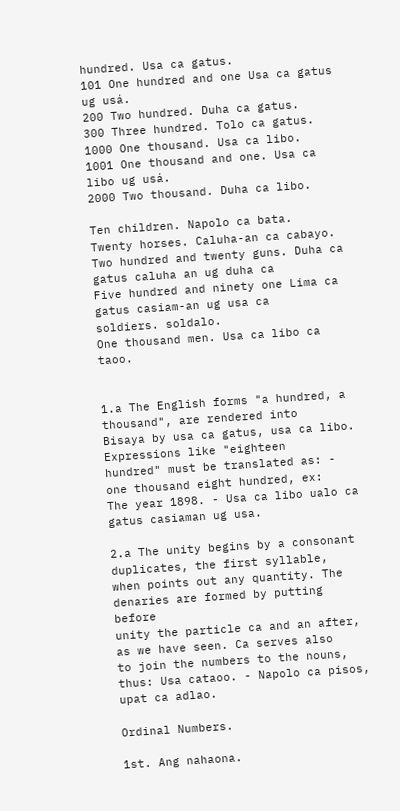hundred. Usa ca gatus.
101 One hundred and one Usa ca gatus ug usá.
200 Two hundred. Duha ca gatus.
300 Three hundred. Tolo ca gatus.
1000 One thousand. Usa ca libo.
1001 One thousand and one. Usa ca libo ug usá.
2000 Two thousand. Duha ca libo.

Ten children. Napolo ca bata.
Twenty horses. Caluha-an ca cabayo.
Two hundred and twenty guns. Duha ca gatus caluha an ug duha ca
Five hundred and ninety one Lima ca gatus casiam-an ug usa ca
soldiers. soldalo.
One thousand men. Usa ca libo ca taoo.


1.a The English forms "a hundred, a thousand", are rendered into
Bisaya by usa ca gatus, usa ca libo. Expressions like "eighteen
hundred" must be translated as: - one thousand eight hundred, ex:
The year 1898. - Usa ca libo ualo ca gatus casiaman ug usa.

2.a The unity begins by a consonant duplicates, the first syllable,
when points out any quantity. The denaries are formed by putting before
unity the particle ca and an after, as we have seen. Ca serves also
to join the numbers to the nouns, thus: Usa cataoo. - Napolo ca pisos,
upat ca adlao.

Ordinal Numbers.

1st. Ang nahaona.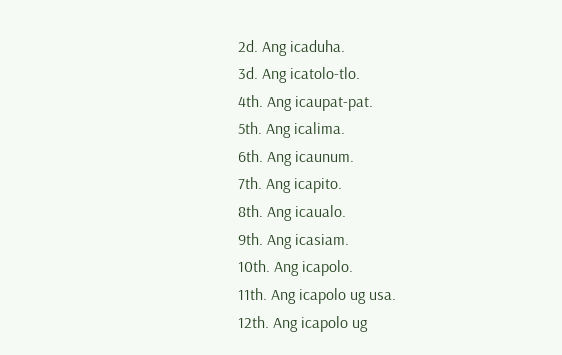2d. Ang icaduha.
3d. Ang icatolo-tlo.
4th. Ang icaupat-pat.
5th. Ang icalima.
6th. Ang icaunum.
7th. Ang icapito.
8th. Ang icaualo.
9th. Ang icasiam.
10th. Ang icapolo.
11th. Ang icapolo ug usa.
12th. Ang icapolo ug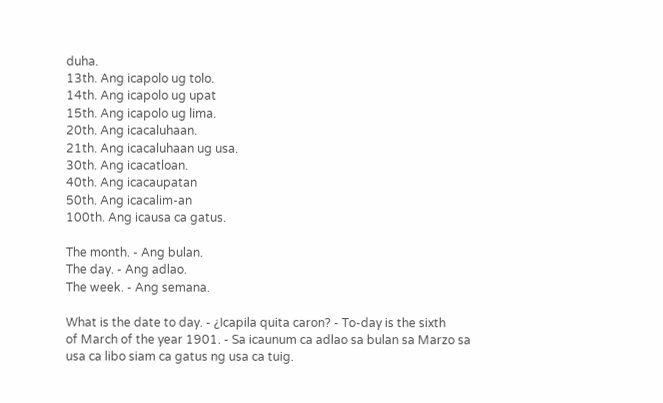duha.
13th. Ang icapolo ug tolo.
14th. Ang icapolo ug upat
15th. Ang icapolo ug lima.
20th. Ang icacaluhaan.
21th. Ang icacaluhaan ug usa.
30th. Ang icacatloan.
40th. Ang icacaupatan
50th. Ang icacalim-an
100th. Ang icausa ca gatus.

The month. - Ang bulan.
The day. - Ang adlao.
The week. - Ang semana.

What is the date to day. - ¿Icapila quita caron? - To-day is the sixth
of March of the year 1901. - Sa icaunum ca adlao sa bulan sa Marzo sa
usa ca libo siam ca gatus ng usa ca tuig.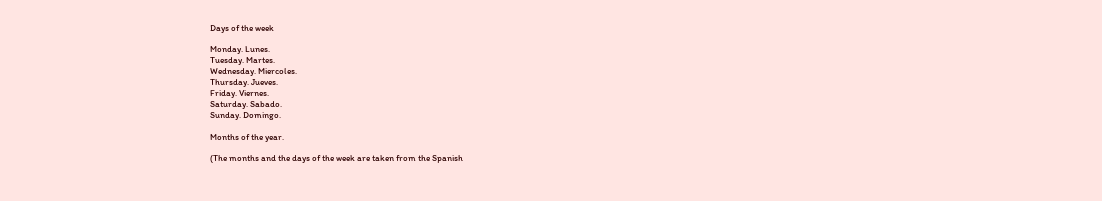Days of the week

Monday. Lunes.
Tuesday. Martes.
Wednesday. Miercoles.
Thursday. Jueves.
Friday. Viernes.
Saturday. Sabado.
Sunday. Domingo.

Months of the year.

(The months and the days of the week are taken from the Spanish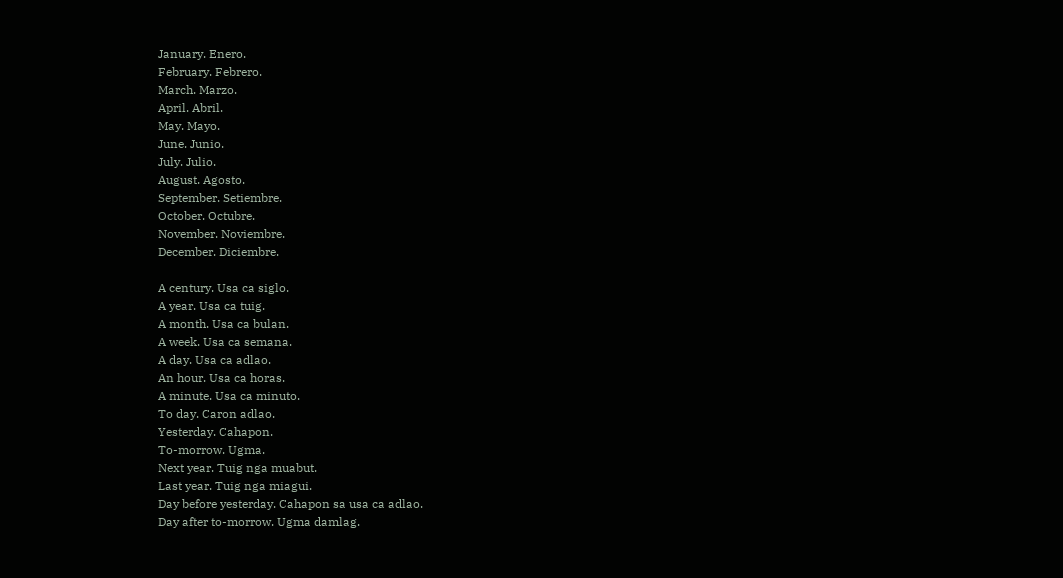January. Enero.
February. Febrero.
March. Marzo.
April. Abril.
May. Mayo.
June. Junio.
July. Julio.
August. Agosto.
September. Setiembre.
October. Octubre.
November. Noviembre.
December. Diciembre.

A century. Usa ca siglo.
A year. Usa ca tuig.
A month. Usa ca bulan.
A week. Usa ca semana.
A day. Usa ca adlao.
An hour. Usa ca horas.
A minute. Usa ca minuto.
To day. Caron adlao.
Yesterday. Cahapon.
To-morrow. Ugma.
Next year. Tuig nga muabut.
Last year. Tuig nga miagui.
Day before yesterday. Cahapon sa usa ca adlao.
Day after to-morrow. Ugma damlag.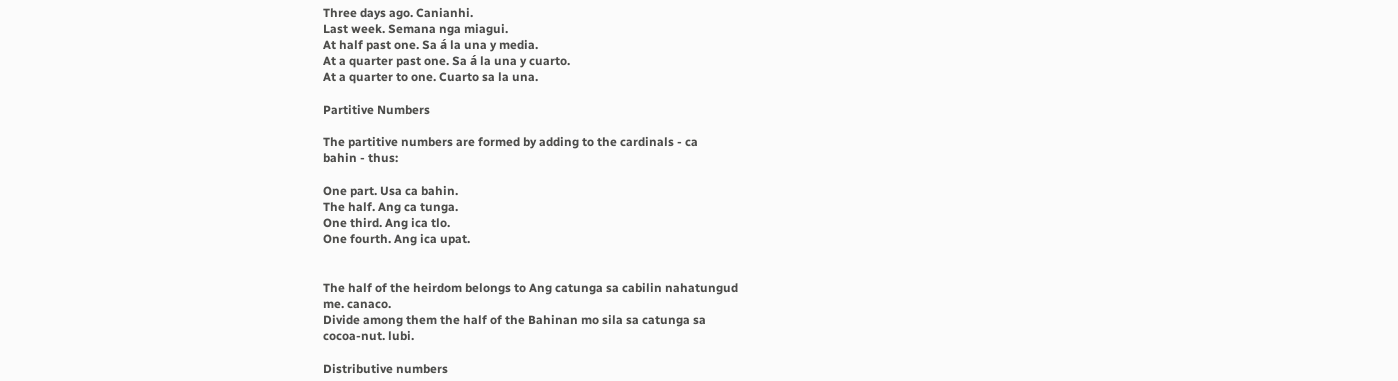Three days ago. Canianhi.
Last week. Semana nga miagui.
At half past one. Sa á la una y media.
At a quarter past one. Sa á la una y cuarto.
At a quarter to one. Cuarto sa la una.

Partitive Numbers

The partitive numbers are formed by adding to the cardinals - ca
bahin - thus:

One part. Usa ca bahin.
The half. Ang ca tunga.
One third. Ang ica tlo.
One fourth. Ang ica upat.


The half of the heirdom belongs to Ang catunga sa cabilin nahatungud
me. canaco.
Divide among them the half of the Bahinan mo sila sa catunga sa
cocoa-nut. lubi.

Distributive numbers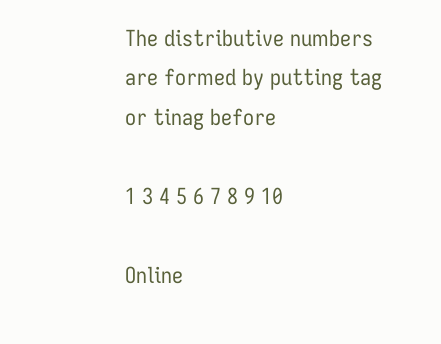The distributive numbers are formed by putting tag or tinag before

1 3 4 5 6 7 8 9 10

Online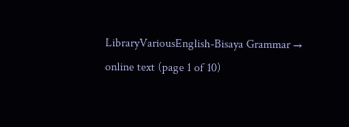LibraryVariousEnglish-Bisaya Grammar → online text (page 1 of 10)